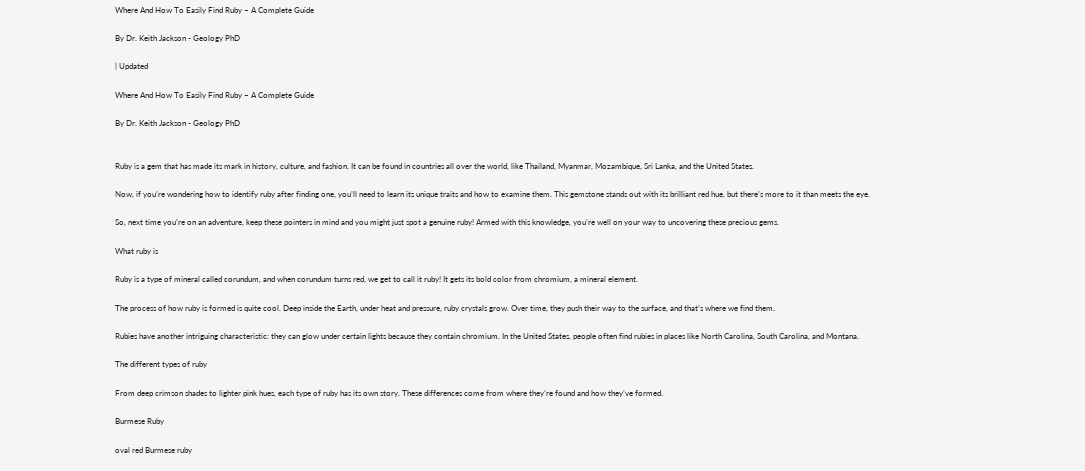Where And How To Easily Find Ruby – A Complete Guide

By Dr. Keith Jackson - Geology PhD

| Updated

Where And How To Easily Find Ruby – A Complete Guide

By Dr. Keith Jackson - Geology PhD


Ruby is a gem that has made its mark in history, culture, and fashion. It can be found in countries all over the world, like Thailand, Myanmar, Mozambique, Sri Lanka, and the United States.

Now, if you’re wondering how to identify ruby after finding one, you’ll need to learn its unique traits and how to examine them. This gemstone stands out with its brilliant red hue, but there’s more to it than meets the eye.

So, next time you’re on an adventure, keep these pointers in mind and you might just spot a genuine ruby! Armed with this knowledge, you’re well on your way to uncovering these precious gems.

What ruby is

Ruby is a type of mineral called corundum, and when corundum turns red, we get to call it ruby! It gets its bold color from chromium, a mineral element.

The process of how ruby is formed is quite cool. Deep inside the Earth, under heat and pressure, ruby crystals grow. Over time, they push their way to the surface, and that’s where we find them.

Rubies have another intriguing characteristic: they can glow under certain lights because they contain chromium. In the United States, people often find rubies in places like North Carolina, South Carolina, and Montana.

The different types of ruby

From deep crimson shades to lighter pink hues, each type of ruby has its own story. These differences come from where they’re found and how they’ve formed.

Burmese Ruby

oval red Burmese ruby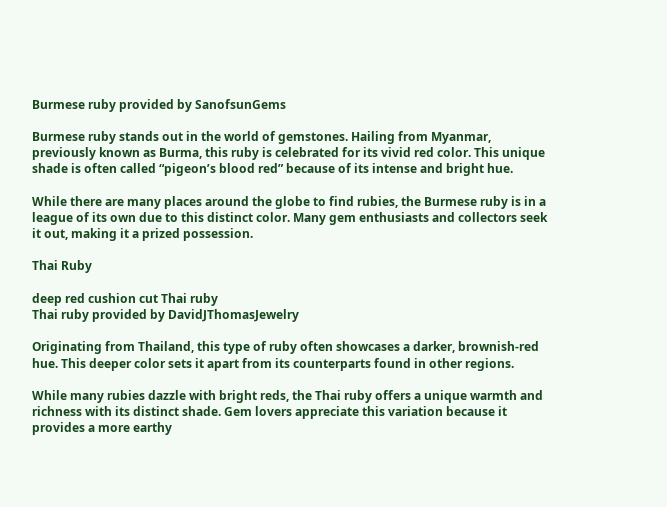Burmese ruby provided by SanofsunGems

Burmese ruby stands out in the world of gemstones. Hailing from Myanmar, previously known as Burma, this ruby is celebrated for its vivid red color. This unique shade is often called “pigeon’s blood red” because of its intense and bright hue.

While there are many places around the globe to find rubies, the Burmese ruby is in a league of its own due to this distinct color. Many gem enthusiasts and collectors seek it out, making it a prized possession.

Thai Ruby

deep red cushion cut Thai ruby
Thai ruby provided by DavidJThomasJewelry

Originating from Thailand, this type of ruby often showcases a darker, brownish-red hue. This deeper color sets it apart from its counterparts found in other regions.

While many rubies dazzle with bright reds, the Thai ruby offers a unique warmth and richness with its distinct shade. Gem lovers appreciate this variation because it provides a more earthy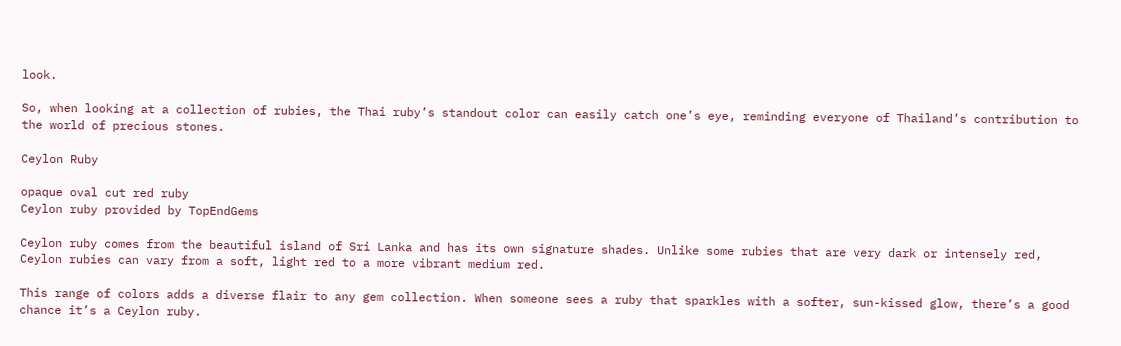look.

So, when looking at a collection of rubies, the Thai ruby’s standout color can easily catch one’s eye, reminding everyone of Thailand’s contribution to the world of precious stones.

Ceylon Ruby

opaque oval cut red ruby
Ceylon ruby provided by TopEndGems

Ceylon ruby comes from the beautiful island of Sri Lanka and has its own signature shades. Unlike some rubies that are very dark or intensely red, Ceylon rubies can vary from a soft, light red to a more vibrant medium red.

This range of colors adds a diverse flair to any gem collection. When someone sees a ruby that sparkles with a softer, sun-kissed glow, there’s a good chance it’s a Ceylon ruby.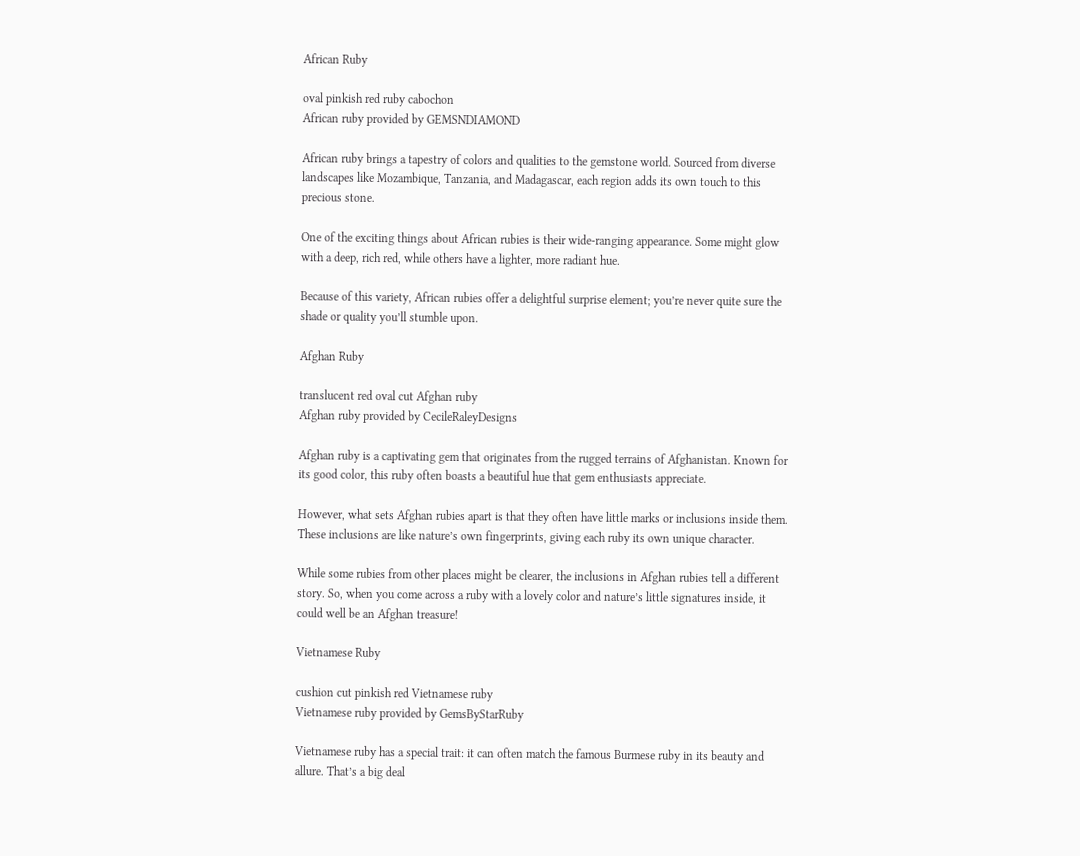African Ruby

oval pinkish red ruby cabochon
African ruby provided by GEMSNDIAMOND

African ruby brings a tapestry of colors and qualities to the gemstone world. Sourced from diverse landscapes like Mozambique, Tanzania, and Madagascar, each region adds its own touch to this precious stone.

One of the exciting things about African rubies is their wide-ranging appearance. Some might glow with a deep, rich red, while others have a lighter, more radiant hue.

Because of this variety, African rubies offer a delightful surprise element; you’re never quite sure the shade or quality you’ll stumble upon.

Afghan Ruby

translucent red oval cut Afghan ruby
Afghan ruby provided by CecileRaleyDesigns

Afghan ruby is a captivating gem that originates from the rugged terrains of Afghanistan. Known for its good color, this ruby often boasts a beautiful hue that gem enthusiasts appreciate.

However, what sets Afghan rubies apart is that they often have little marks or inclusions inside them. These inclusions are like nature’s own fingerprints, giving each ruby its own unique character.

While some rubies from other places might be clearer, the inclusions in Afghan rubies tell a different story. So, when you come across a ruby with a lovely color and nature’s little signatures inside, it could well be an Afghan treasure!

Vietnamese Ruby

cushion cut pinkish red Vietnamese ruby
Vietnamese ruby provided by GemsByStarRuby

Vietnamese ruby has a special trait: it can often match the famous Burmese ruby in its beauty and allure. That’s a big deal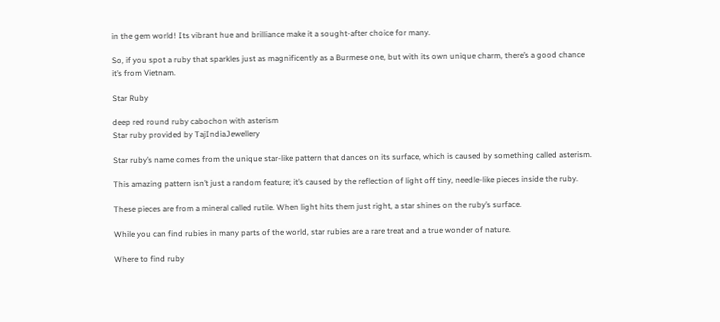in the gem world! Its vibrant hue and brilliance make it a sought-after choice for many.

So, if you spot a ruby that sparkles just as magnificently as a Burmese one, but with its own unique charm, there’s a good chance it’s from Vietnam.

Star Ruby

deep red round ruby cabochon with asterism
Star ruby provided by TajIndiaJewellery

Star ruby’s name comes from the unique star-like pattern that dances on its surface, which is caused by something called asterism.

This amazing pattern isn’t just a random feature; it’s caused by the reflection of light off tiny, needle-like pieces inside the ruby.

These pieces are from a mineral called rutile. When light hits them just right, a star shines on the ruby’s surface.

While you can find rubies in many parts of the world, star rubies are a rare treat and a true wonder of nature.

Where to find ruby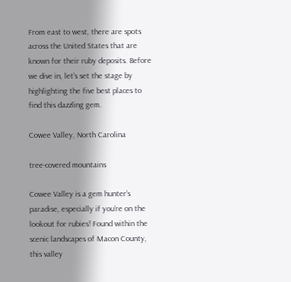From east to west, there are spots across the United States that are known for their ruby deposits. Before we dive in, let’s set the stage by highlighting the five best places to find this dazzling gem.

Cowee Valley, North Carolina

tree-covered mountains

Cowee Valley is a gem hunter’s paradise, especially if you’re on the lookout for rubies! Found within the scenic landscapes of Macon County, this valley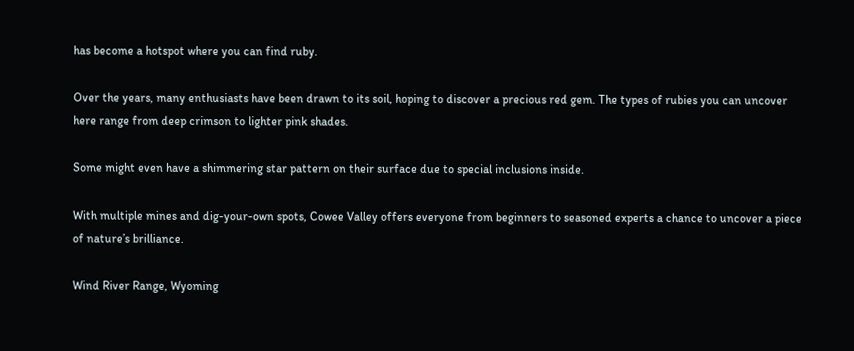has become a hotspot where you can find ruby.

Over the years, many enthusiasts have been drawn to its soil, hoping to discover a precious red gem. The types of rubies you can uncover here range from deep crimson to lighter pink shades.

Some might even have a shimmering star pattern on their surface due to special inclusions inside.

With multiple mines and dig-your-own spots, Cowee Valley offers everyone from beginners to seasoned experts a chance to uncover a piece of nature’s brilliance.

Wind River Range, Wyoming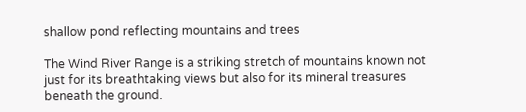shallow pond reflecting mountains and trees

The Wind River Range is a striking stretch of mountains known not just for its breathtaking views but also for its mineral treasures beneath the ground.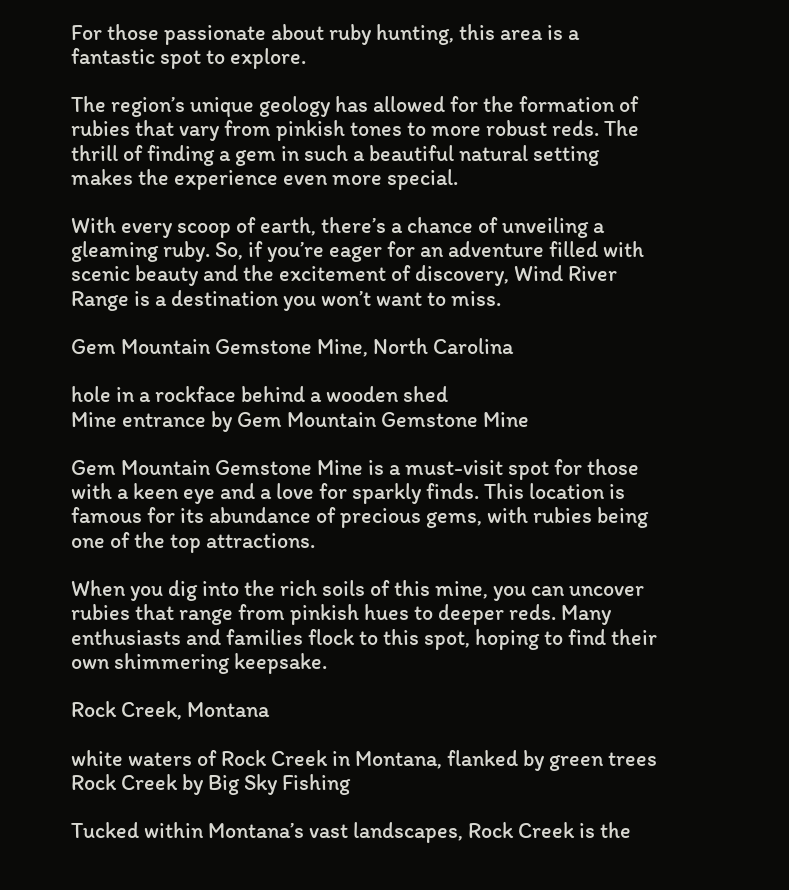For those passionate about ruby hunting, this area is a fantastic spot to explore.

The region’s unique geology has allowed for the formation of rubies that vary from pinkish tones to more robust reds. The thrill of finding a gem in such a beautiful natural setting makes the experience even more special.

With every scoop of earth, there’s a chance of unveiling a gleaming ruby. So, if you’re eager for an adventure filled with scenic beauty and the excitement of discovery, Wind River Range is a destination you won’t want to miss.

Gem Mountain Gemstone Mine, North Carolina

hole in a rockface behind a wooden shed
Mine entrance by Gem Mountain Gemstone Mine

Gem Mountain Gemstone Mine is a must-visit spot for those with a keen eye and a love for sparkly finds. This location is famous for its abundance of precious gems, with rubies being one of the top attractions.

When you dig into the rich soils of this mine, you can uncover rubies that range from pinkish hues to deeper reds. Many enthusiasts and families flock to this spot, hoping to find their own shimmering keepsake.

Rock Creek, Montana

white waters of Rock Creek in Montana, flanked by green trees
Rock Creek by Big Sky Fishing

Tucked within Montana’s vast landscapes, Rock Creek is the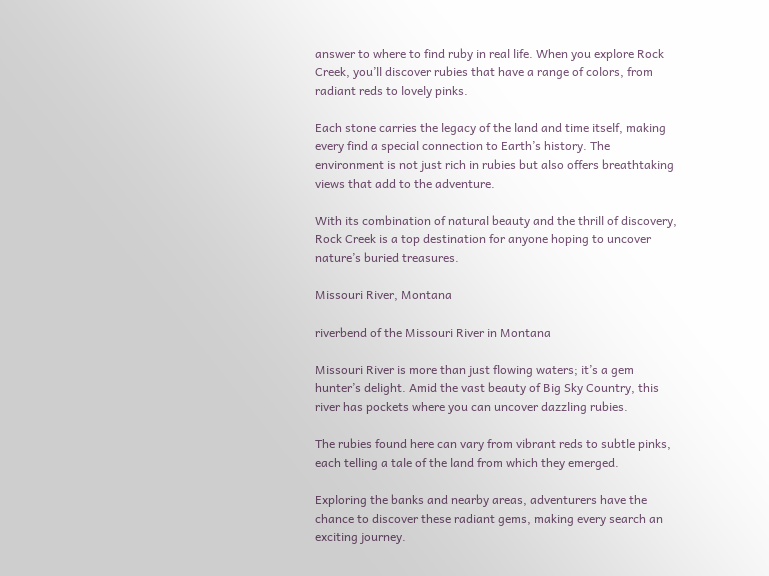answer to where to find ruby in real life. When you explore Rock Creek, you’ll discover rubies that have a range of colors, from radiant reds to lovely pinks.

Each stone carries the legacy of the land and time itself, making every find a special connection to Earth’s history. The environment is not just rich in rubies but also offers breathtaking views that add to the adventure.

With its combination of natural beauty and the thrill of discovery, Rock Creek is a top destination for anyone hoping to uncover nature’s buried treasures.

Missouri River, Montana

riverbend of the Missouri River in Montana

Missouri River is more than just flowing waters; it’s a gem hunter’s delight. Amid the vast beauty of Big Sky Country, this river has pockets where you can uncover dazzling rubies.

The rubies found here can vary from vibrant reds to subtle pinks, each telling a tale of the land from which they emerged.

Exploring the banks and nearby areas, adventurers have the chance to discover these radiant gems, making every search an exciting journey.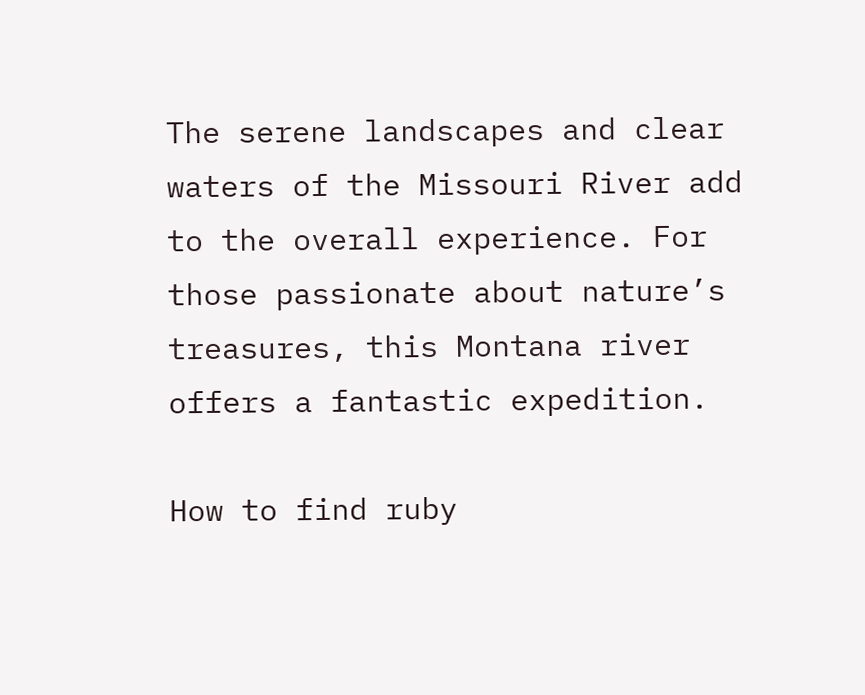The serene landscapes and clear waters of the Missouri River add to the overall experience. For those passionate about nature’s treasures, this Montana river offers a fantastic expedition.

How to find ruby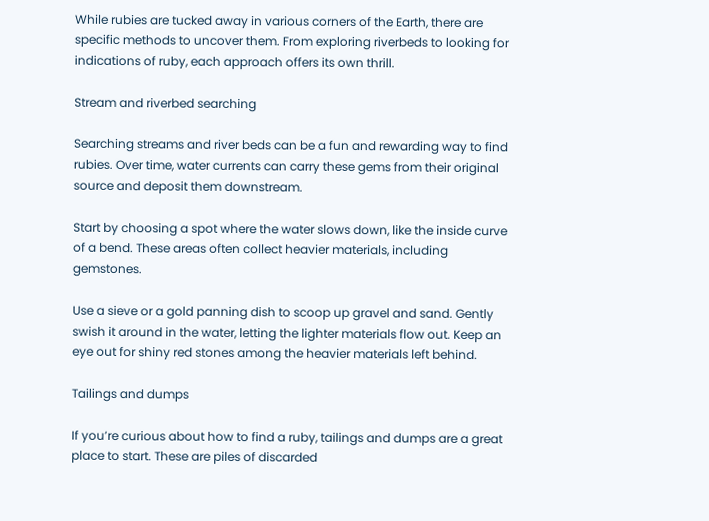While rubies are tucked away in various corners of the Earth, there are specific methods to uncover them. From exploring riverbeds to looking for indications of ruby, each approach offers its own thrill.

Stream and riverbed searching

Searching streams and river beds can be a fun and rewarding way to find rubies. Over time, water currents can carry these gems from their original source and deposit them downstream.

Start by choosing a spot where the water slows down, like the inside curve of a bend. These areas often collect heavier materials, including gemstones.

Use a sieve or a gold panning dish to scoop up gravel and sand. Gently swish it around in the water, letting the lighter materials flow out. Keep an eye out for shiny red stones among the heavier materials left behind.

Tailings and dumps

If you’re curious about how to find a ruby, tailings and dumps are a great place to start. These are piles of discarded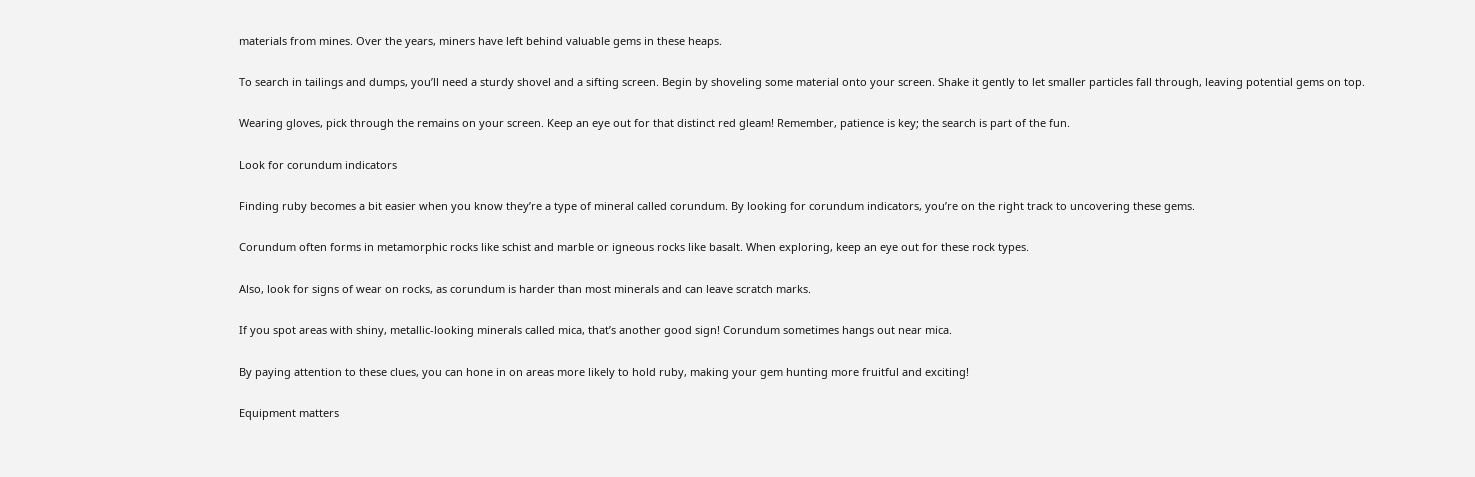materials from mines. Over the years, miners have left behind valuable gems in these heaps.

To search in tailings and dumps, you’ll need a sturdy shovel and a sifting screen. Begin by shoveling some material onto your screen. Shake it gently to let smaller particles fall through, leaving potential gems on top.

Wearing gloves, pick through the remains on your screen. Keep an eye out for that distinct red gleam! Remember, patience is key; the search is part of the fun.

Look for corundum indicators

Finding ruby becomes a bit easier when you know they’re a type of mineral called corundum. By looking for corundum indicators, you’re on the right track to uncovering these gems.

Corundum often forms in metamorphic rocks like schist and marble or igneous rocks like basalt. When exploring, keep an eye out for these rock types.

Also, look for signs of wear on rocks, as corundum is harder than most minerals and can leave scratch marks.

If you spot areas with shiny, metallic-looking minerals called mica, that’s another good sign! Corundum sometimes hangs out near mica.

By paying attention to these clues, you can hone in on areas more likely to hold ruby, making your gem hunting more fruitful and exciting!

Equipment matters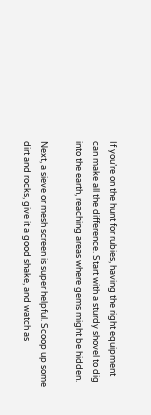If you’re on the hunt for rubies, having the right equipment can make all the difference. Start with a sturdy shovel to dig into the earth, reaching areas where gems might be hidden.

Next, a sieve or mesh screen is super helpful. Scoop up some dirt and rocks, give it a good shake, and watch as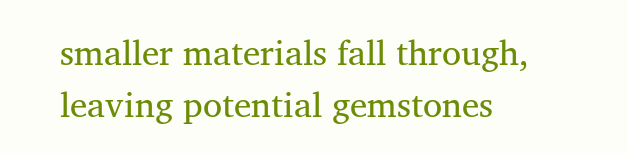smaller materials fall through, leaving potential gemstones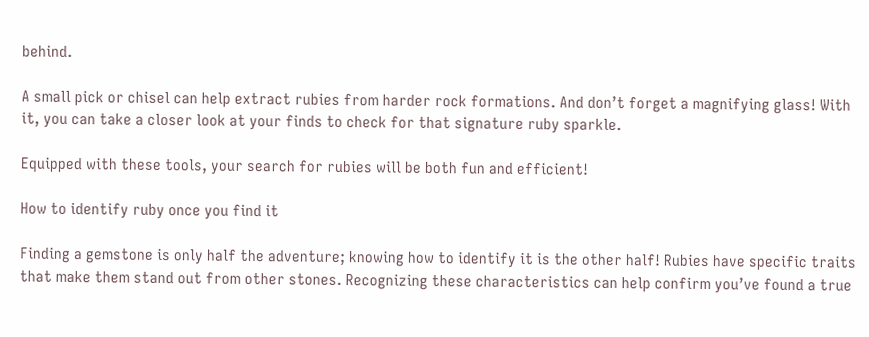behind.

A small pick or chisel can help extract rubies from harder rock formations. And don’t forget a magnifying glass! With it, you can take a closer look at your finds to check for that signature ruby sparkle.

Equipped with these tools, your search for rubies will be both fun and efficient!

How to identify ruby once you find it

Finding a gemstone is only half the adventure; knowing how to identify it is the other half! Rubies have specific traits that make them stand out from other stones. Recognizing these characteristics can help confirm you’ve found a true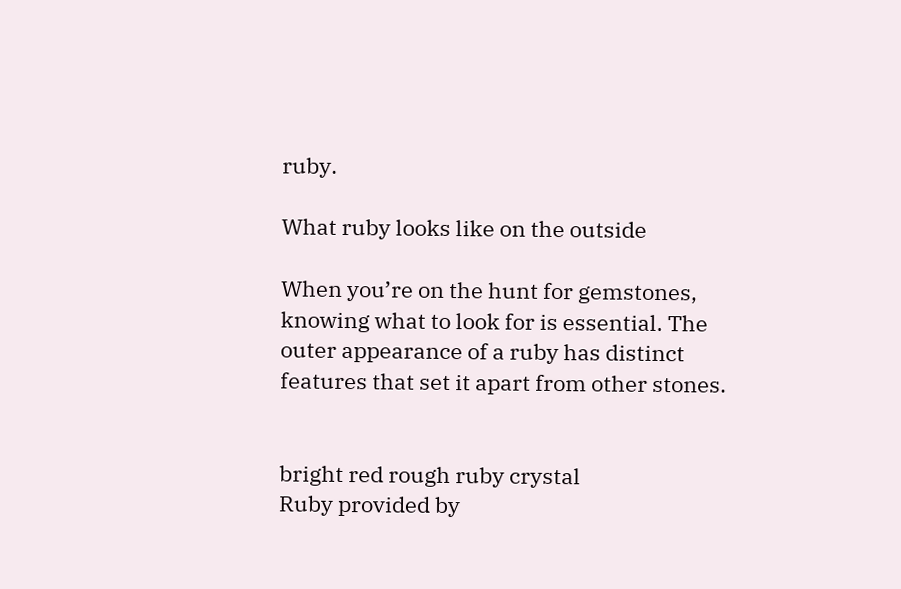ruby.

What ruby looks like on the outside

When you’re on the hunt for gemstones, knowing what to look for is essential. The outer appearance of a ruby has distinct features that set it apart from other stones.


bright red rough ruby crystal
Ruby provided by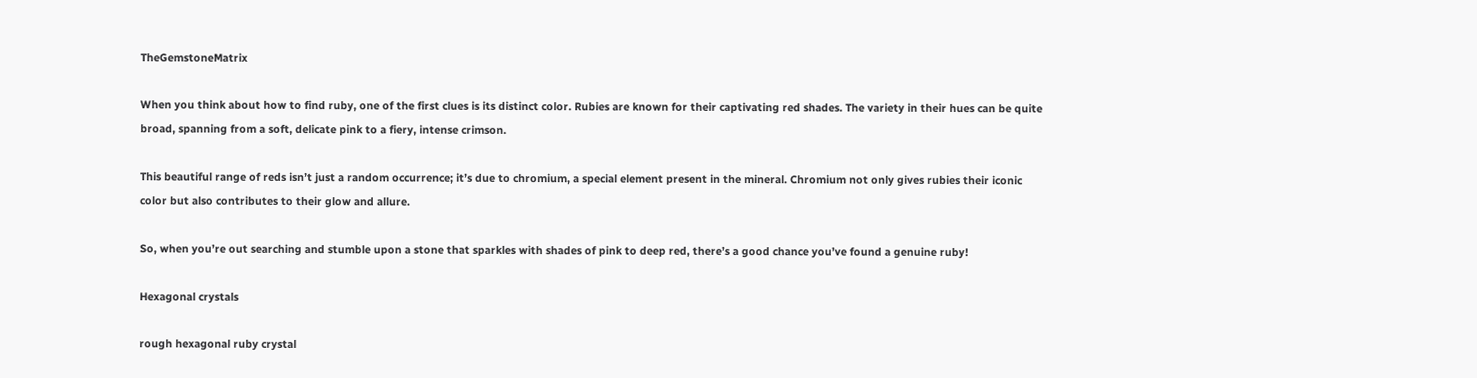TheGemstoneMatrix

When you think about how to find ruby, one of the first clues is its distinct color. Rubies are known for their captivating red shades. The variety in their hues can be quite broad, spanning from a soft, delicate pink to a fiery, intense crimson.

This beautiful range of reds isn’t just a random occurrence; it’s due to chromium, a special element present in the mineral. Chromium not only gives rubies their iconic color but also contributes to their glow and allure.

So, when you’re out searching and stumble upon a stone that sparkles with shades of pink to deep red, there’s a good chance you’ve found a genuine ruby!

Hexagonal crystals

rough hexagonal ruby crystal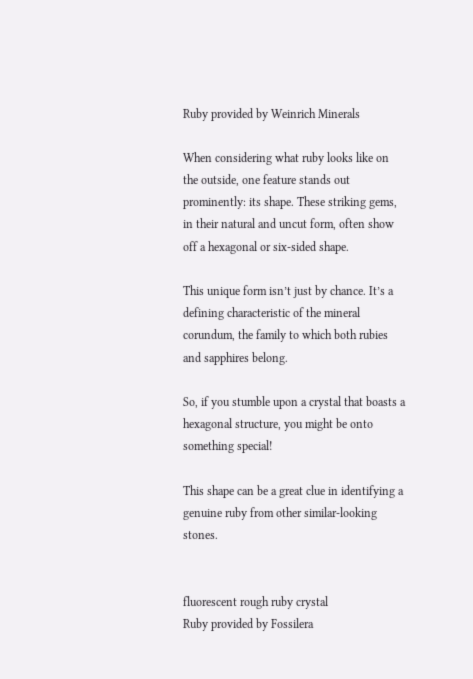Ruby provided by Weinrich Minerals

When considering what ruby looks like on the outside, one feature stands out prominently: its shape. These striking gems, in their natural and uncut form, often show off a hexagonal or six-sided shape.

This unique form isn’t just by chance. It’s a defining characteristic of the mineral corundum, the family to which both rubies and sapphires belong.

So, if you stumble upon a crystal that boasts a hexagonal structure, you might be onto something special!

This shape can be a great clue in identifying a genuine ruby from other similar-looking stones.


fluorescent rough ruby crystal
Ruby provided by Fossilera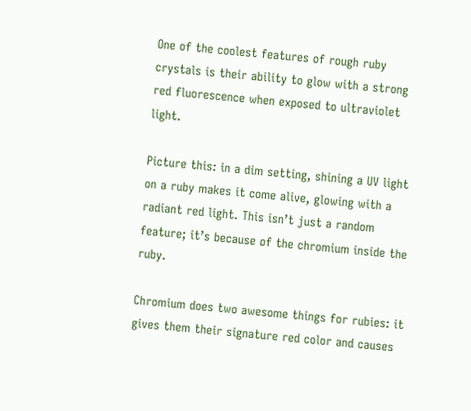One of the coolest features of rough ruby crystals is their ability to glow with a strong red fluorescence when exposed to ultraviolet light.

Picture this: in a dim setting, shining a UV light on a ruby makes it come alive, glowing with a radiant red light. This isn’t just a random feature; it’s because of the chromium inside the ruby.

Chromium does two awesome things for rubies: it gives them their signature red color and causes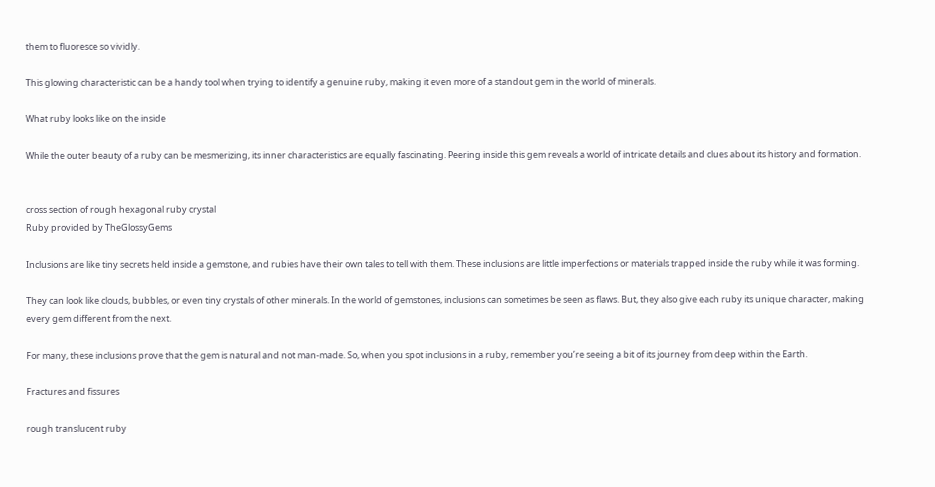them to fluoresce so vividly.

This glowing characteristic can be a handy tool when trying to identify a genuine ruby, making it even more of a standout gem in the world of minerals.

What ruby looks like on the inside

While the outer beauty of a ruby can be mesmerizing, its inner characteristics are equally fascinating. Peering inside this gem reveals a world of intricate details and clues about its history and formation.


cross section of rough hexagonal ruby crystal
Ruby provided by TheGlossyGems

Inclusions are like tiny secrets held inside a gemstone, and rubies have their own tales to tell with them. These inclusions are little imperfections or materials trapped inside the ruby while it was forming.

They can look like clouds, bubbles, or even tiny crystals of other minerals. In the world of gemstones, inclusions can sometimes be seen as flaws. But, they also give each ruby its unique character, making every gem different from the next.

For many, these inclusions prove that the gem is natural and not man-made. So, when you spot inclusions in a ruby, remember you’re seeing a bit of its journey from deep within the Earth.

Fractures and fissures

rough translucent ruby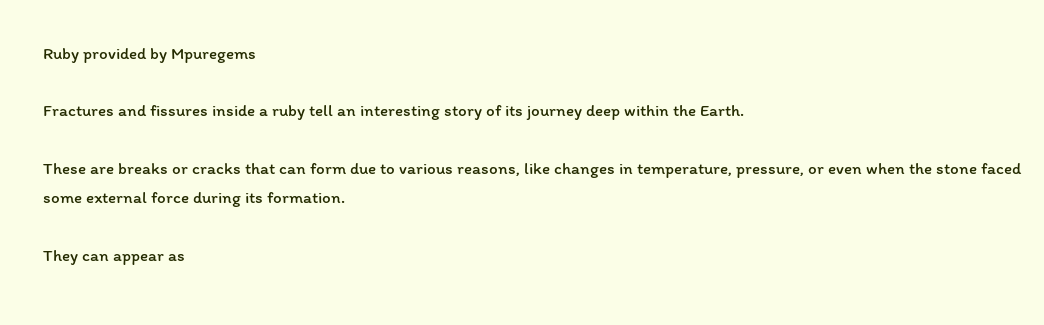Ruby provided by Mpuregems

Fractures and fissures inside a ruby tell an interesting story of its journey deep within the Earth.

These are breaks or cracks that can form due to various reasons, like changes in temperature, pressure, or even when the stone faced some external force during its formation.

They can appear as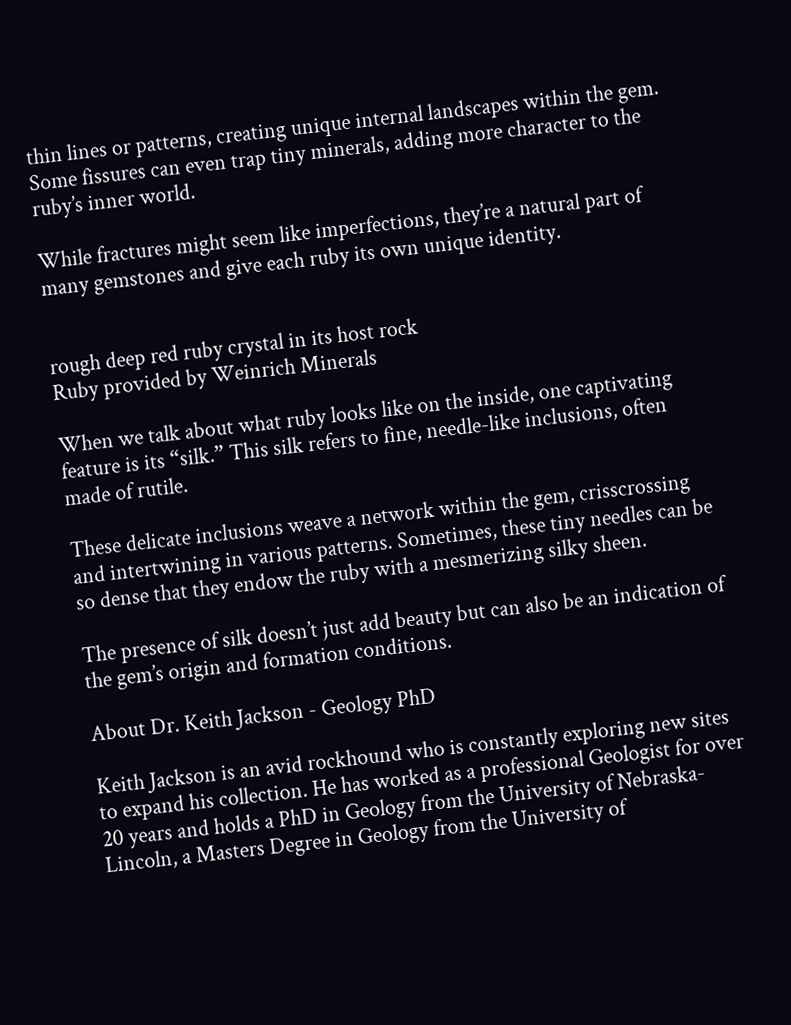thin lines or patterns, creating unique internal landscapes within the gem. Some fissures can even trap tiny minerals, adding more character to the ruby’s inner world.

While fractures might seem like imperfections, they’re a natural part of many gemstones and give each ruby its own unique identity.


rough deep red ruby crystal in its host rock
Ruby provided by Weinrich Minerals

When we talk about what ruby looks like on the inside, one captivating feature is its “silk.” This silk refers to fine, needle-like inclusions, often made of rutile.

These delicate inclusions weave a network within the gem, crisscrossing and intertwining in various patterns. Sometimes, these tiny needles can be so dense that they endow the ruby with a mesmerizing silky sheen.

The presence of silk doesn’t just add beauty but can also be an indication of the gem’s origin and formation conditions.

About Dr. Keith Jackson - Geology PhD

Keith Jackson is an avid rockhound who is constantly exploring new sites to expand his collection. He has worked as a professional Geologist for over 20 years and holds a PhD in Geology from the University of Nebraska-Lincoln, a Masters Degree in Geology from the University of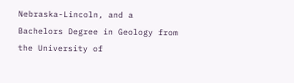Nebraska-Lincoln, and a Bachelors Degree in Geology from the University of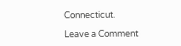Connecticut.

Leave a Comment